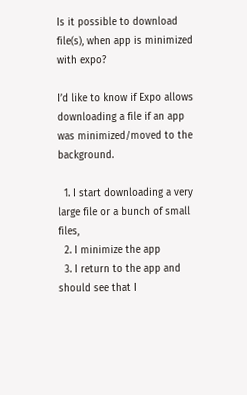Is it possible to download file(s), when app is minimized with expo?

I’d like to know if Expo allows downloading a file if an app was minimized/moved to the background.

  1. I start downloading a very large file or a bunch of small files,
  2. I minimize the app
  3. I return to the app and should see that I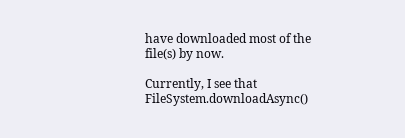have downloaded most of the file(s) by now.

Currently, I see that FileSystem.downloadAsync()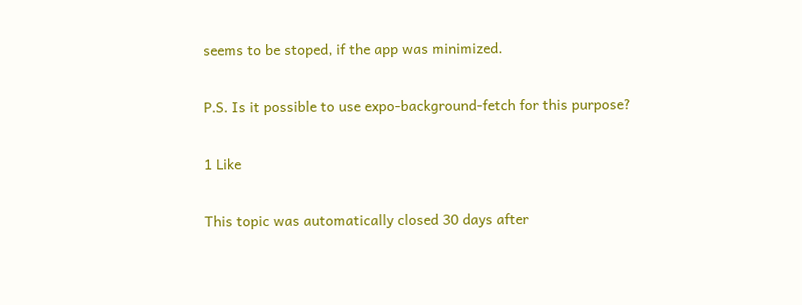seems to be stoped, if the app was minimized.

P.S. Is it possible to use expo-background-fetch for this purpose?

1 Like

This topic was automatically closed 30 days after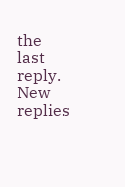the last reply. New replies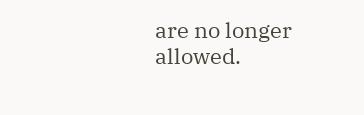are no longer allowed.